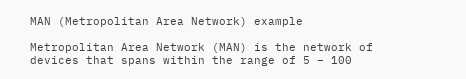MAN (Metropolitan Area Network) example

Metropolitan Area Network (MAN) is the network of devices that spans within the range of 5 – 100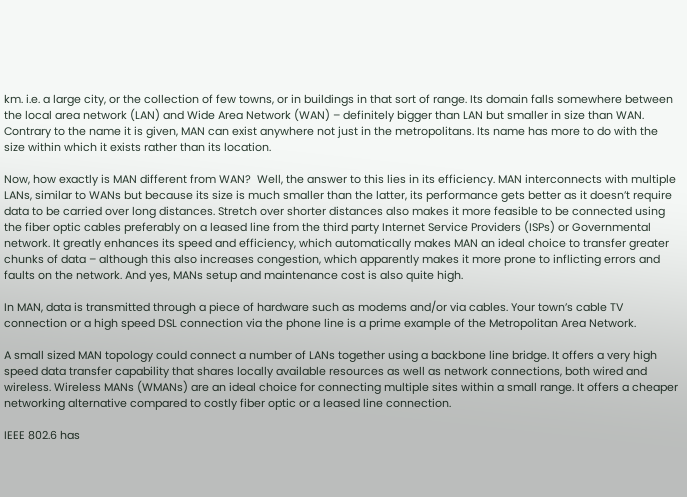km. i.e. a large city, or the collection of few towns, or in buildings in that sort of range. Its domain falls somewhere between the local area network (LAN) and Wide Area Network (WAN) – definitely bigger than LAN but smaller in size than WAN. Contrary to the name it is given, MAN can exist anywhere not just in the metropolitans. Its name has more to do with the size within which it exists rather than its location.

Now, how exactly is MAN different from WAN?  Well, the answer to this lies in its efficiency. MAN interconnects with multiple LANs, similar to WANs but because its size is much smaller than the latter, its performance gets better as it doesn’t require data to be carried over long distances. Stretch over shorter distances also makes it more feasible to be connected using the fiber optic cables preferably on a leased line from the third party Internet Service Providers (ISPs) or Governmental network. It greatly enhances its speed and efficiency, which automatically makes MAN an ideal choice to transfer greater chunks of data – although this also increases congestion, which apparently makes it more prone to inflicting errors and faults on the network. And yes, MANs setup and maintenance cost is also quite high.

In MAN, data is transmitted through a piece of hardware such as modems and/or via cables. Your town’s cable TV connection or a high speed DSL connection via the phone line is a prime example of the Metropolitan Area Network.

A small sized MAN topology could connect a number of LANs together using a backbone line bridge. It offers a very high speed data transfer capability that shares locally available resources as well as network connections, both wired and wireless. Wireless MANs (WMANs) are an ideal choice for connecting multiple sites within a small range. It offers a cheaper networking alternative compared to costly fiber optic or a leased line connection.

IEEE 802.6 has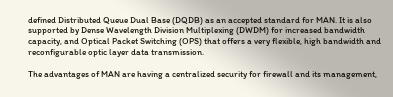defined Distributed Queue Dual Base (DQDB) as an accepted standard for MAN. It is also supported by Dense Wavelength Division Multiplexing (DWDM) for increased bandwidth capacity, and Optical Packet Switching (OPS) that offers a very flexible, high bandwidth and reconfigurable optic layer data transmission.

The advantages of MAN are having a centralized security for firewall and its management,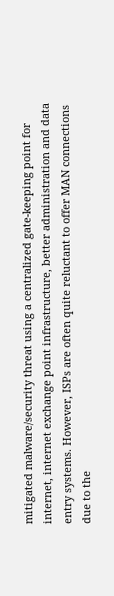mitigated malware/security threat using a centralized gate-keeping point for internet, internet exchange point infrastructure, better administration and data entry systems. However, ISPs are often quite reluctant to offer MAN connections due to the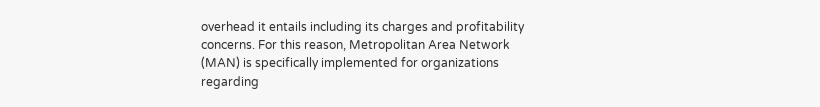overhead it entails including its charges and profitability concerns. For this reason, Metropolitan Area Network (MAN) is specifically implemented for organizations regarding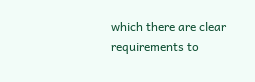which there are clear requirements to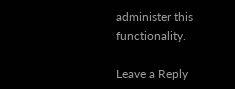administer this functionality.

Leave a Reply